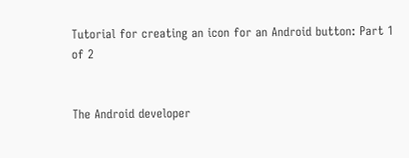Tutorial for creating an icon for an Android button: Part 1 of 2


The Android developer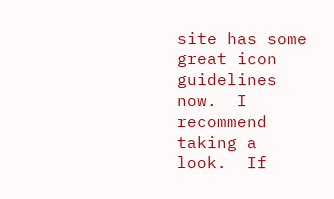site has some great icon guidelines now.  I recommend taking a look.  If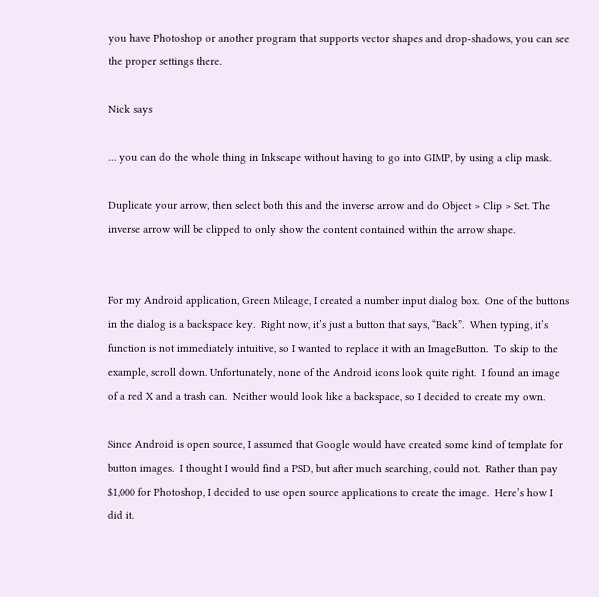you have Photoshop or another program that supports vector shapes and drop-shadows, you can see the proper settings there.

Nick says

… you can do the whole thing in Inkscape without having to go into GIMP, by using a clip mask.

Duplicate your arrow, then select both this and the inverse arrow and do Object > Clip > Set. The inverse arrow will be clipped to only show the content contained within the arrow shape.


For my Android application, Green Mileage, I created a number input dialog box.  One of the buttons in the dialog is a backspace key.  Right now, it’s just a button that says, “Back”.  When typing, it’s function is not immediately intuitive, so I wanted to replace it with an ImageButton.  To skip to the example, scroll down. Unfortunately, none of the Android icons look quite right.  I found an image of a red X and a trash can.  Neither would look like a backspace, so I decided to create my own.

Since Android is open source, I assumed that Google would have created some kind of template for button images.  I thought I would find a PSD, but after much searching, could not.  Rather than pay $1,000 for Photoshop, I decided to use open source applications to create the image.  Here’s how I did it.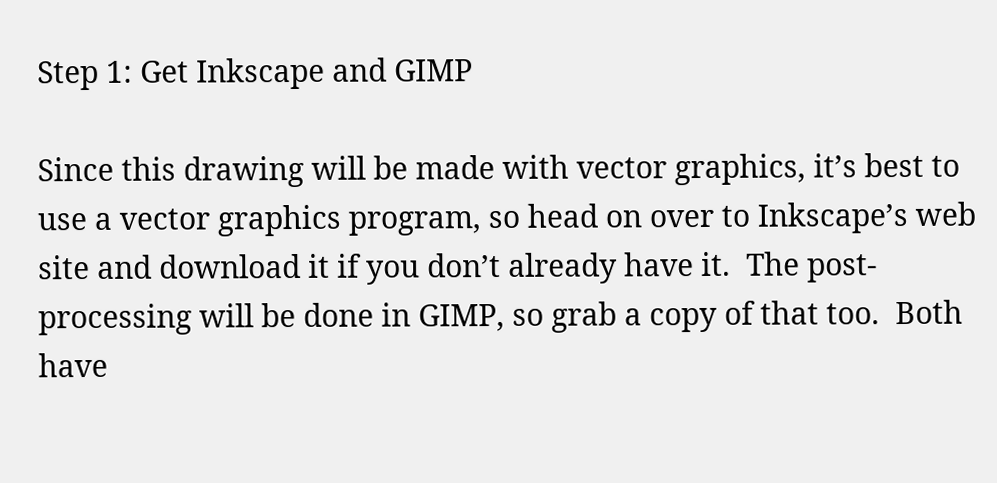Step 1: Get Inkscape and GIMP

Since this drawing will be made with vector graphics, it’s best to use a vector graphics program, so head on over to Inkscape’s web site and download it if you don’t already have it.  The post-processing will be done in GIMP, so grab a copy of that too.  Both have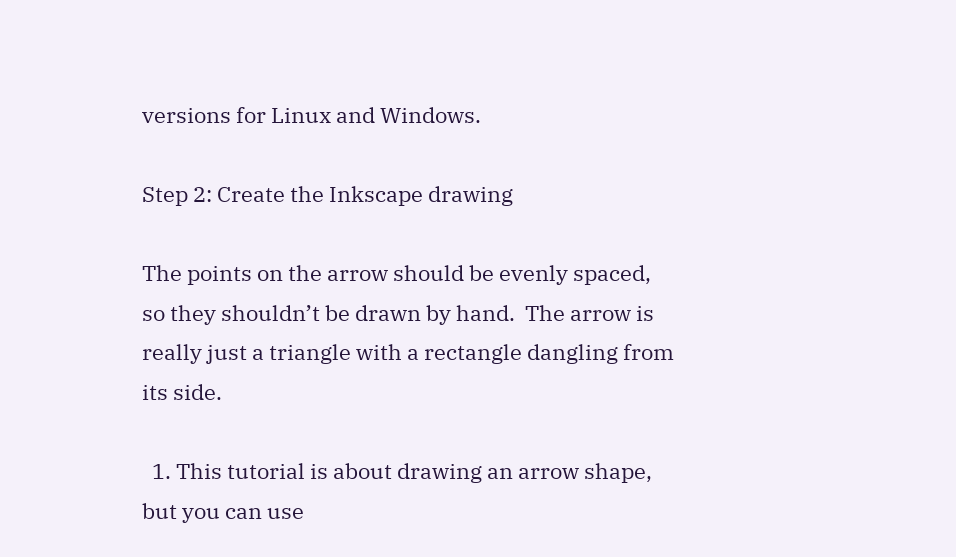versions for Linux and Windows.

Step 2: Create the Inkscape drawing

The points on the arrow should be evenly spaced, so they shouldn’t be drawn by hand.  The arrow is really just a triangle with a rectangle dangling from its side.

  1. This tutorial is about drawing an arrow shape, but you can use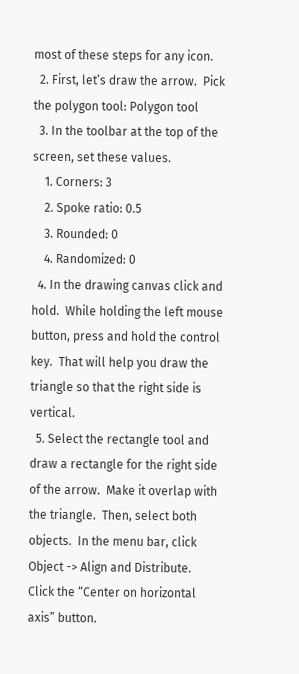most of these steps for any icon.
  2. First, let’s draw the arrow.  Pick the polygon tool: Polygon tool
  3. In the toolbar at the top of the screen, set these values.
    1. Corners: 3
    2. Spoke ratio: 0.5
    3. Rounded: 0
    4. Randomized: 0
  4. In the drawing canvas click and hold.  While holding the left mouse button, press and hold the control key.  That will help you draw the triangle so that the right side is vertical.
  5. Select the rectangle tool and draw a rectangle for the right side of the arrow.  Make it overlap with the triangle.  Then, select both objects.  In the menu bar, click Object -> Align and Distribute.  Click the “Center on horizontal axis” button.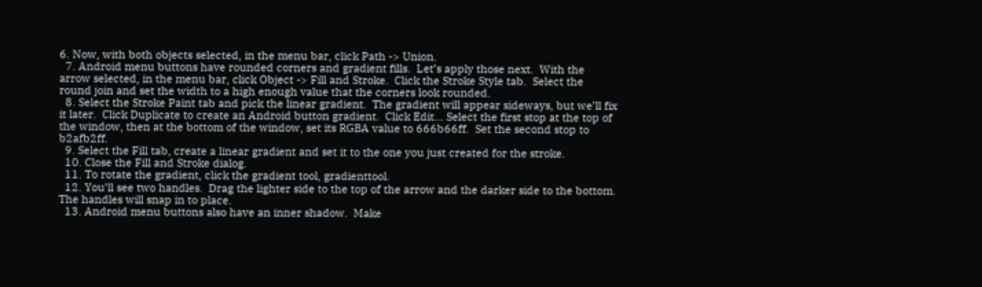6. Now, with both objects selected, in the menu bar, click Path -> Union.
  7. Android menu buttons have rounded corners and gradient fills.  Let’s apply those next.  With the arrow selected, in the menu bar, click Object -> Fill and Stroke.  Click the Stroke Style tab.  Select the round join and set the width to a high enough value that the corners look rounded.
  8. Select the Stroke Paint tab and pick the linear gradient.  The gradient will appear sideways, but we’ll fix it later.  Click Duplicate to create an Android button gradient.  Click Edit… Select the first stop at the top of the window, then at the bottom of the window, set its RGBA value to 666b66ff.  Set the second stop to b2afb2ff.
  9. Select the Fill tab, create a linear gradient and set it to the one you just created for the stroke.
  10. Close the Fill and Stroke dialog.
  11. To rotate the gradient, click the gradient tool, gradienttool.
  12. You’ll see two handles.  Drag the lighter side to the top of the arrow and the darker side to the bottom.  The handles will snap in to place.
  13. Android menu buttons also have an inner shadow.  Make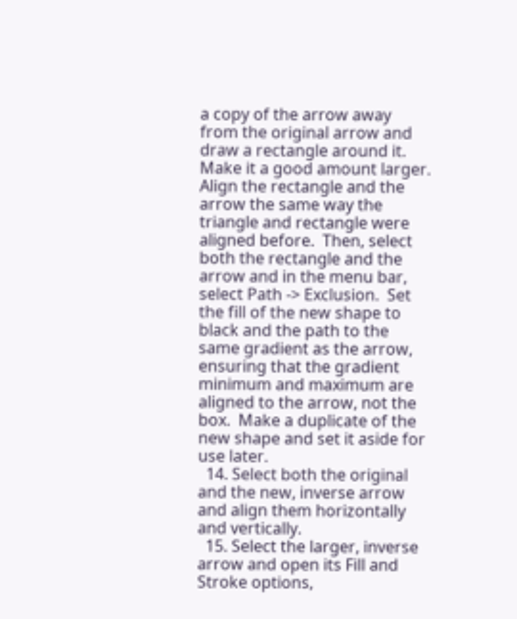a copy of the arrow away from the original arrow and draw a rectangle around it.  Make it a good amount larger.  Align the rectangle and the arrow the same way the triangle and rectangle were aligned before.  Then, select both the rectangle and the arrow and in the menu bar, select Path -> Exclusion.  Set the fill of the new shape to black and the path to the same gradient as the arrow, ensuring that the gradient minimum and maximum are aligned to the arrow, not the box.  Make a duplicate of the new shape and set it aside for use later.
  14. Select both the original and the new, inverse arrow and align them horizontally and vertically.
  15. Select the larger, inverse arrow and open its Fill and Stroke options,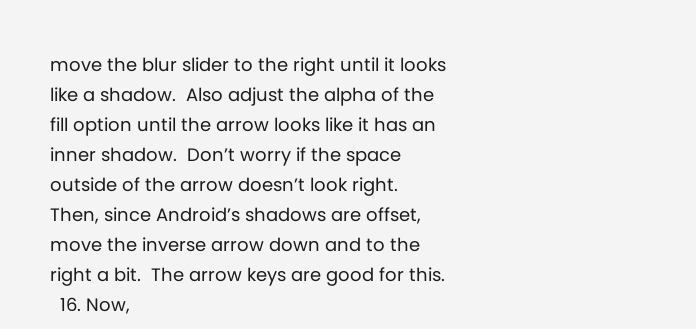move the blur slider to the right until it looks like a shadow.  Also adjust the alpha of the fill option until the arrow looks like it has an inner shadow.  Don’t worry if the space outside of the arrow doesn’t look right.  Then, since Android’s shadows are offset, move the inverse arrow down and to the right a bit.  The arrow keys are good for this.
  16. Now,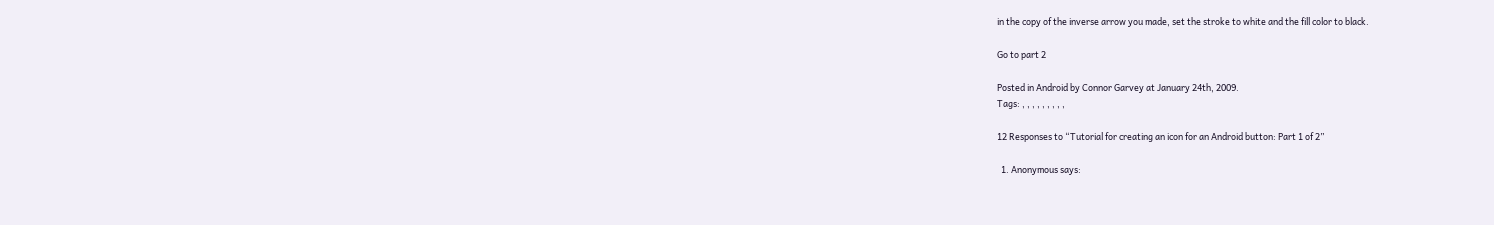in the copy of the inverse arrow you made, set the stroke to white and the fill color to black.

Go to part 2

Posted in Android by Connor Garvey at January 24th, 2009.
Tags: , , , , , , , , ,

12 Responses to “Tutorial for creating an icon for an Android button: Part 1 of 2”

  1. Anonymous says: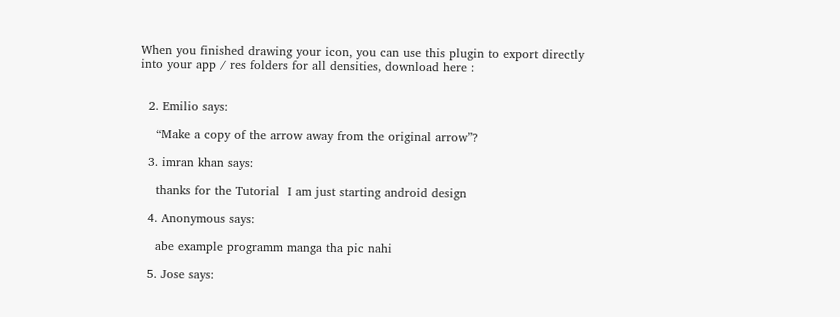When you finished drawing your icon, you can use this plugin to export directly into your app / res folders for all densities, download here :


  2. Emilio says:

    “Make a copy of the arrow away from the original arrow”?

  3. imran khan says:

    thanks for the Tutorial  I am just starting android design

  4. Anonymous says:

    abe example programm manga tha pic nahi

  5. Jose says: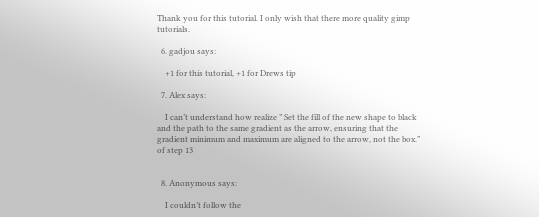Thank you for this tutorial. I only wish that there more quality gimp tutorials.

  6. gadjou says:

    +1 for this tutorial, +1 for Drews tip

  7. Alex says:

    I can’t understand how realize ” Set the fill of the new shape to black and the path to the same gradient as the arrow, ensuring that the gradient minimum and maximum are aligned to the arrow, not the box.” of step 13


  8. Anonymous says:

    I couldn’t follow the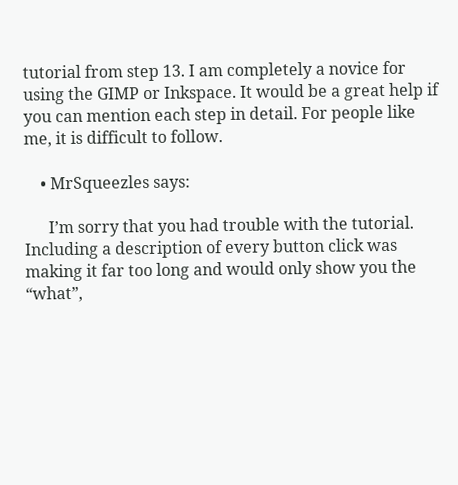tutorial from step 13. I am completely a novice for using the GIMP or Inkspace. It would be a great help if you can mention each step in detail. For people like me, it is difficult to follow.

    • MrSqueezles says:

      I’m sorry that you had trouble with the tutorial. Including a description of every button click was making it far too long and would only show you the “what”,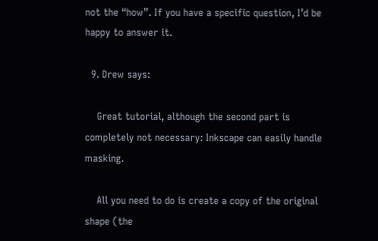not the “how”. If you have a specific question, I’d be happy to answer it.

  9. Drew says:

    Great tutorial, although the second part is completely not necessary: Inkscape can easily handle masking.

    All you need to do is create a copy of the original shape (the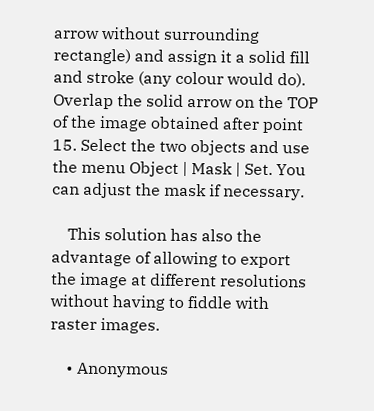arrow without surrounding rectangle) and assign it a solid fill and stroke (any colour would do). Overlap the solid arrow on the TOP of the image obtained after point 15. Select the two objects and use the menu Object | Mask | Set. You can adjust the mask if necessary.

    This solution has also the advantage of allowing to export the image at different resolutions without having to fiddle with raster images.

    • Anonymous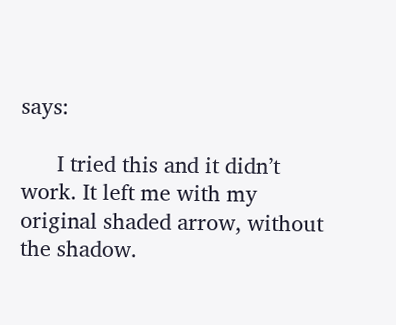says:

      I tried this and it didn’t work. It left me with my original shaded arrow, without the shadow.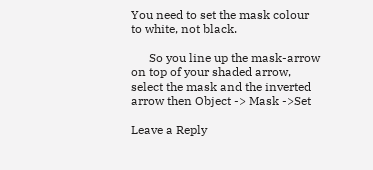You need to set the mask colour to white, not black.

      So you line up the mask-arrow on top of your shaded arrow, select the mask and the inverted arrow then Object -> Mask ->Set

Leave a Reply